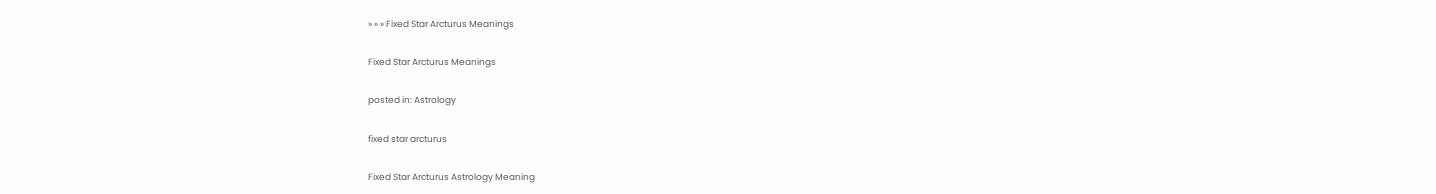» » » Fixed Star Arcturus Meanings

Fixed Star Arcturus Meanings

posted in: Astrology

fixed star arcturus

Fixed Star Arcturus Astrology Meaning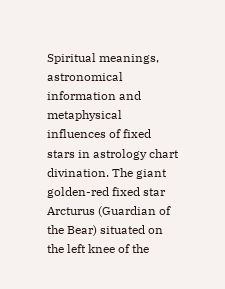Spiritual meanings, astronomical information and metaphysical influences of fixed stars in astrology chart divination. The giant golden-red fixed star Arcturus (Guardian of the Bear) situated on the left knee of the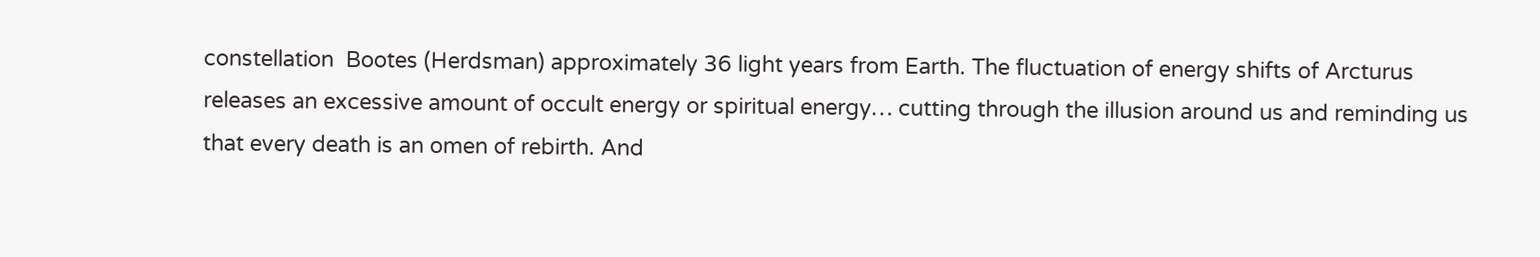constellation  Bootes (Herdsman) approximately 36 light years from Earth. The fluctuation of energy shifts of Arcturus releases an excessive amount of occult energy or spiritual energy… cutting through the illusion around us and reminding us that every death is an omen of rebirth. And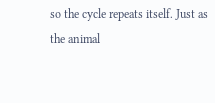so the cycle repeats itself. Just as the animal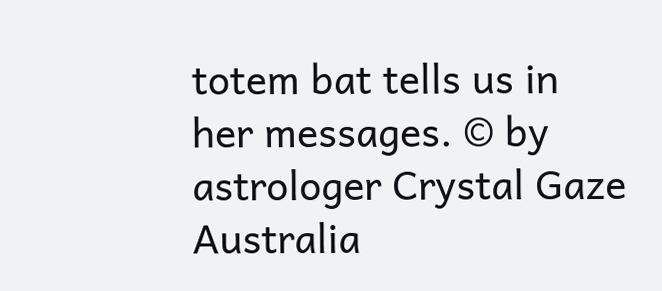totem bat tells us in her messages. © by astrologer Crystal Gaze Australia